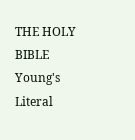THE HOLY BIBLE Young's Literal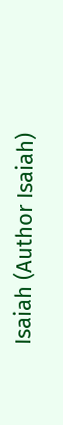Isaiah (Author Isaiah)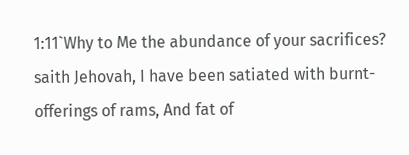1:11`Why to Me the abundance of your sacrifices? saith Jehovah, I have been satiated with burnt-offerings of rams, And fat of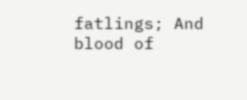fatlings; And blood of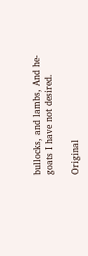bullocks, and lambs, And he-goats I have not desired.

Original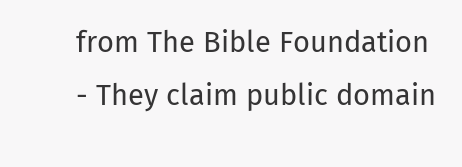from The Bible Foundation - They claim public domain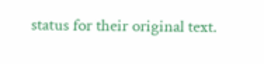status for their original text.